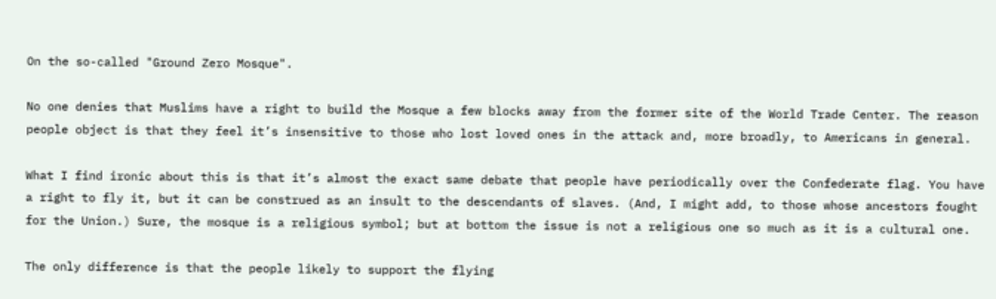On the so-called "Ground Zero Mosque".

No one denies that Muslims have a right to build the Mosque a few blocks away from the former site of the World Trade Center. The reason people object is that they feel it’s insensitive to those who lost loved ones in the attack and, more broadly, to Americans in general.

What I find ironic about this is that it’s almost the exact same debate that people have periodically over the Confederate flag. You have a right to fly it, but it can be construed as an insult to the descendants of slaves. (And, I might add, to those whose ancestors fought for the Union.) Sure, the mosque is a religious symbol; but at bottom the issue is not a religious one so much as it is a cultural one.

The only difference is that the people likely to support the flying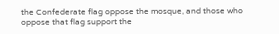the Confederate flag oppose the mosque, and those who oppose that flag support the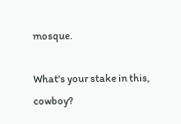mosque.

What's your stake in this, cowboy?